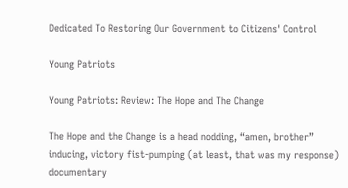Dedicated To Restoring Our Government to Citizens' Control

Young Patriots

Young Patriots: Review: The Hope and The Change

The Hope and the Change is a head nodding, “amen, brother” inducing, victory fist-pumping (at least, that was my response) documentary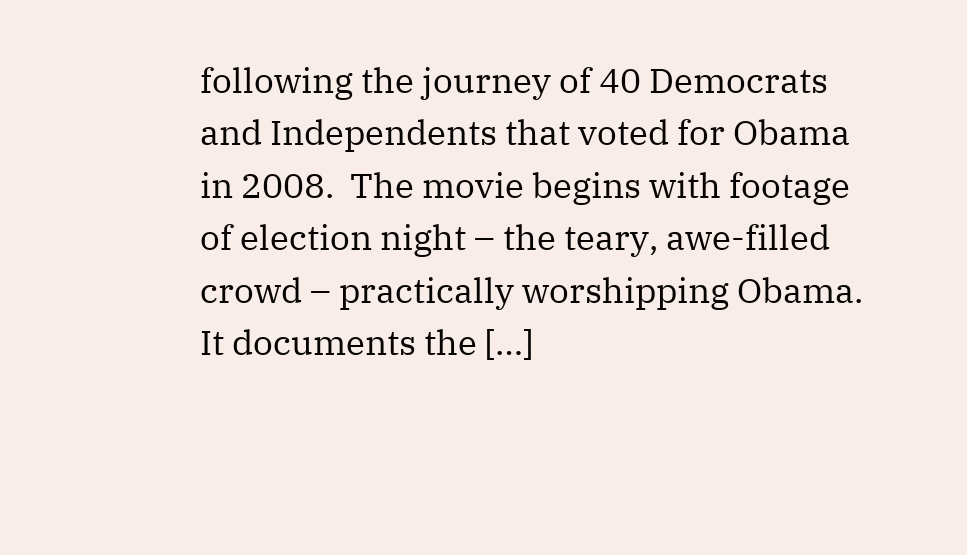following the journey of 40 Democrats and Independents that voted for Obama in 2008.  The movie begins with footage of election night – the teary, awe-filled crowd – practically worshipping Obama.  It documents the […]